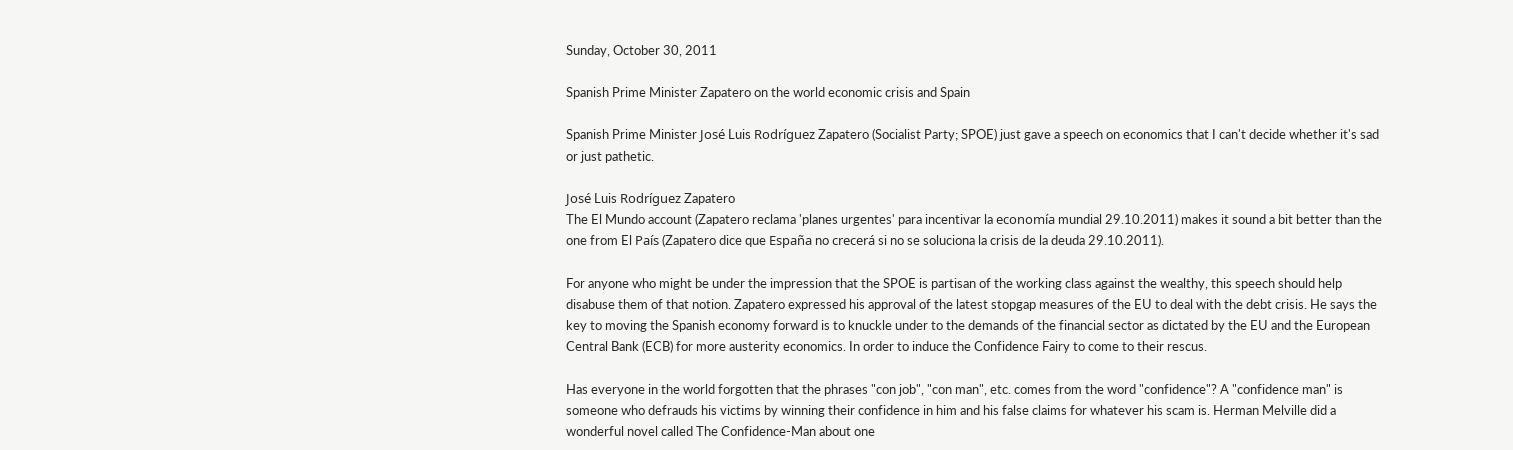Sunday, October 30, 2011

Spanish Prime Minister Zapatero on the world economic crisis and Spain

Spanish Prime Minister José Luis Rodríguez Zapatero (Socialist Party; SPOE) just gave a speech on economics that I can't decide whether it's sad or just pathetic.

José Luis Rodríguez Zapatero
The El Mundo account (Zapatero reclama 'planes urgentes' para incentivar la economía mundial 29.10.2011) makes it sound a bit better than the one from El País (Zapatero dice que España no crecerá si no se soluciona la crisis de la deuda 29.10.2011).

For anyone who might be under the impression that the SPOE is partisan of the working class against the wealthy, this speech should help disabuse them of that notion. Zapatero expressed his approval of the latest stopgap measures of the EU to deal with the debt crisis. He says the key to moving the Spanish economy forward is to knuckle under to the demands of the financial sector as dictated by the EU and the European Central Bank (ECB) for more austerity economics. In order to induce the Confidence Fairy to come to their rescus.

Has everyone in the world forgotten that the phrases "con job", "con man", etc. comes from the word "confidence"? A "confidence man" is someone who defrauds his victims by winning their confidence in him and his false claims for whatever his scam is. Herman Melville did a wonderful novel called The Confidence-Man about one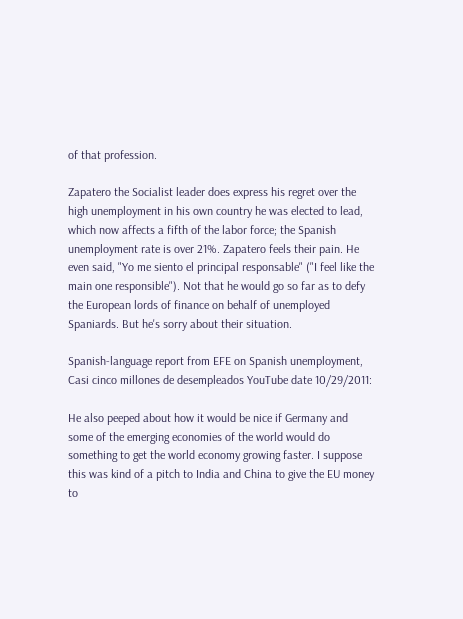of that profession.

Zapatero the Socialist leader does express his regret over the high unemployment in his own country he was elected to lead, which now affects a fifth of the labor force; the Spanish unemployment rate is over 21%. Zapatero feels their pain. He even said, "Yo me siento el principal responsable" ("I feel like the main one responsible"). Not that he would go so far as to defy the European lords of finance on behalf of unemployed Spaniards. But he's sorry about their situation.

Spanish-language report from EFE on Spanish unemployment, Casi cinco millones de desempleados YouTube date 10/29/2011:

He also peeped about how it would be nice if Germany and some of the emerging economies of the world would do something to get the world economy growing faster. I suppose this was kind of a pitch to India and China to give the EU money to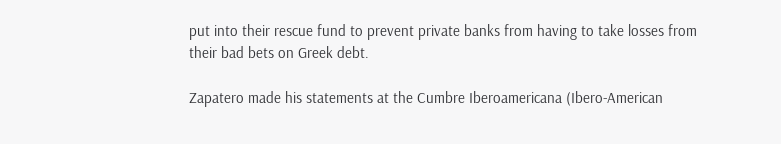put into their rescue fund to prevent private banks from having to take losses from their bad bets on Greek debt.

Zapatero made his statements at the Cumbre Iberoamericana (Ibero-American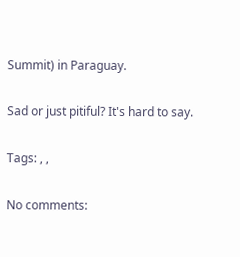Summit) in Paraguay.

Sad or just pitiful? It's hard to say.

Tags: , ,

No comments: